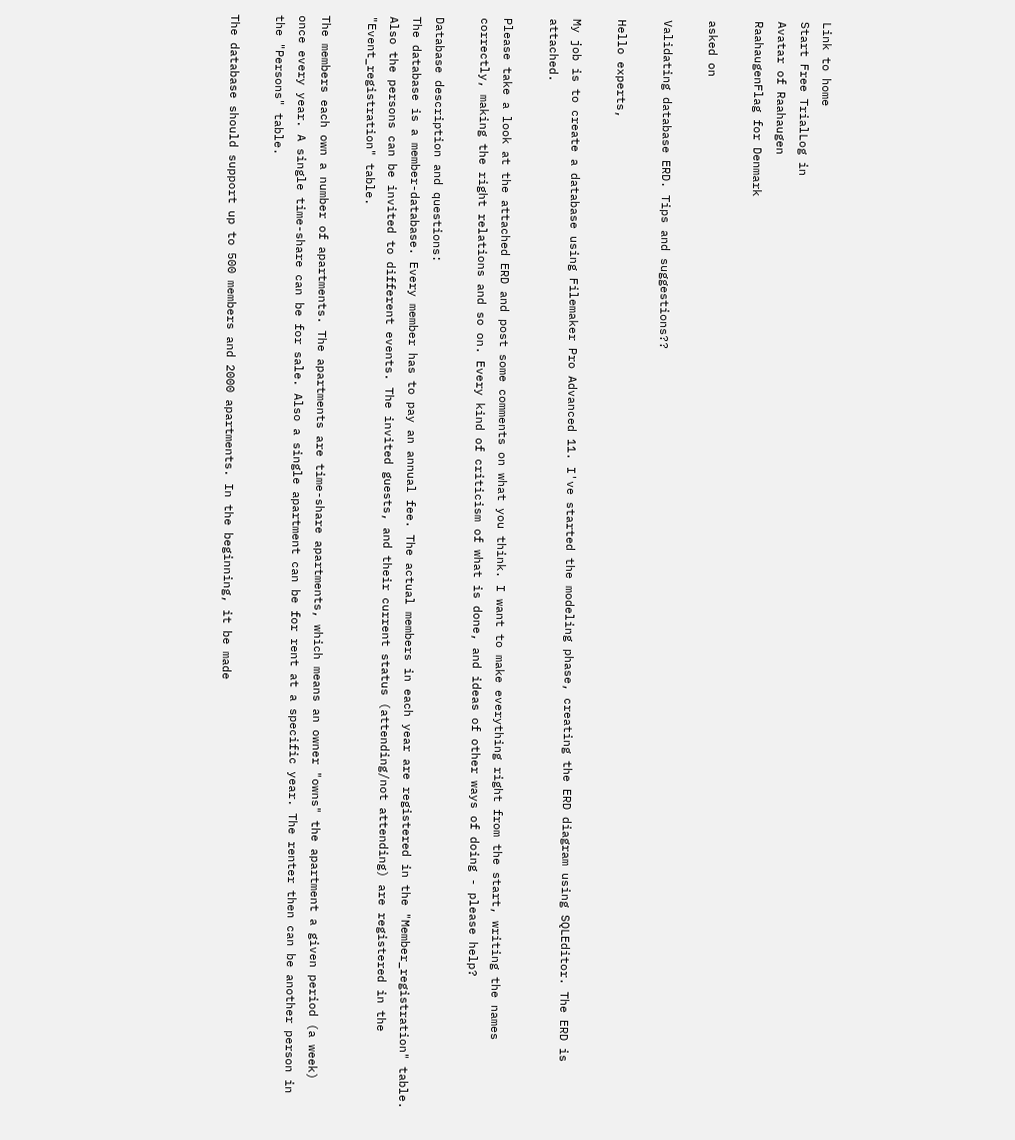Link to home
Start Free TrialLog in
Avatar of Raahaugen
RaahaugenFlag for Denmark

asked on

Validating database ERD. Tips and suggestions??

Hello experts,

My job is to create a database using Filemaker Pro Advanced 11. I've started the modeling phase, creating the ERD diagram using SQLEditor. The ERD is attached.

Please take a look at the attached ERD and post some comments on what you think. I want to make everything right from the start, writing the names correctly, making the right relations and so on. Every kind of criticism of what is done, and ideas of other ways of doing - please help?

Database description and questions:
The database is a member-database. Every member has to pay an annual fee. The actual members in each year are registered in the "Member_registration" table. Also the persons can be invited to different events. The invited guests, and their current status (attending/not attending) are registered in the "Event_registration" table.

The members each own a number of apartments. The apartments are time-share apartments, which means an owner "owns" the apartment a given period (a week) once every year. A single time-share can be for sale. Also a single apartment can be for rent at a specific year. The renter then can be another person in the "Persons" table.

The database should support up to 500 members and 2000 apartments. In the beginning, it be made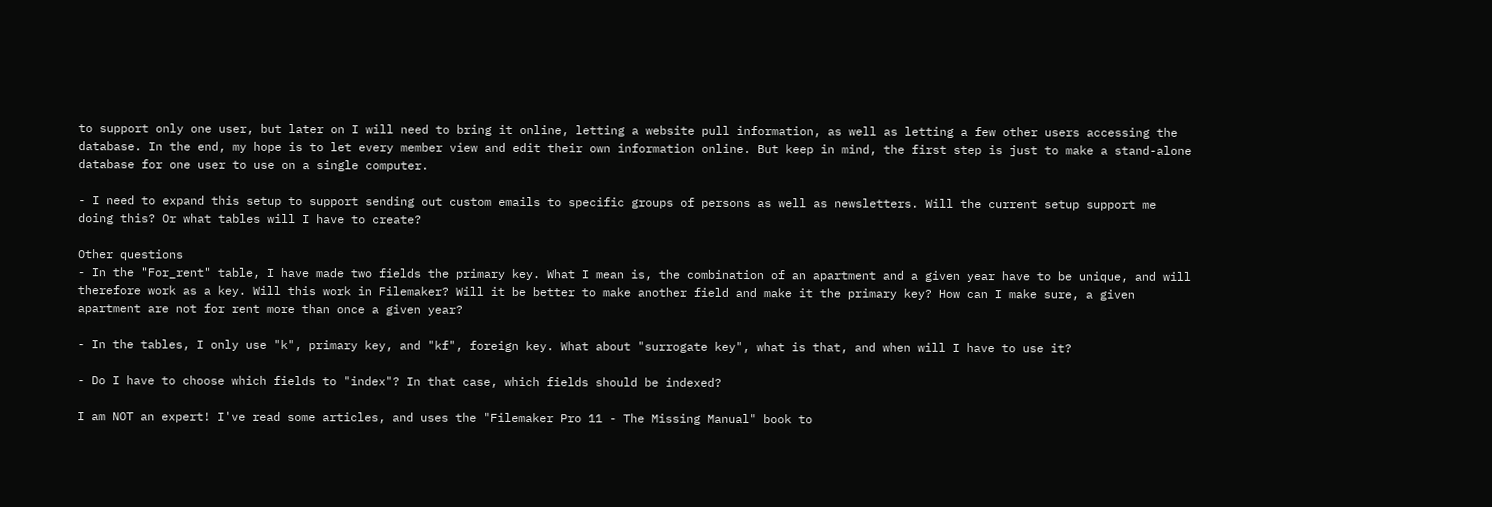to support only one user, but later on I will need to bring it online, letting a website pull information, as well as letting a few other users accessing the database. In the end, my hope is to let every member view and edit their own information online. But keep in mind, the first step is just to make a stand-alone database for one user to use on a single computer.

- I need to expand this setup to support sending out custom emails to specific groups of persons as well as newsletters. Will the current setup support me doing this? Or what tables will I have to create?

Other questions
- In the "For_rent" table, I have made two fields the primary key. What I mean is, the combination of an apartment and a given year have to be unique, and will therefore work as a key. Will this work in Filemaker? Will it be better to make another field and make it the primary key? How can I make sure, a given apartment are not for rent more than once a given year?

- In the tables, I only use "k", primary key, and "kf", foreign key. What about "surrogate key", what is that, and when will I have to use it?

- Do I have to choose which fields to "index"? In that case, which fields should be indexed?

I am NOT an expert! I've read some articles, and uses the "Filemaker Pro 11 - The Missing Manual" book to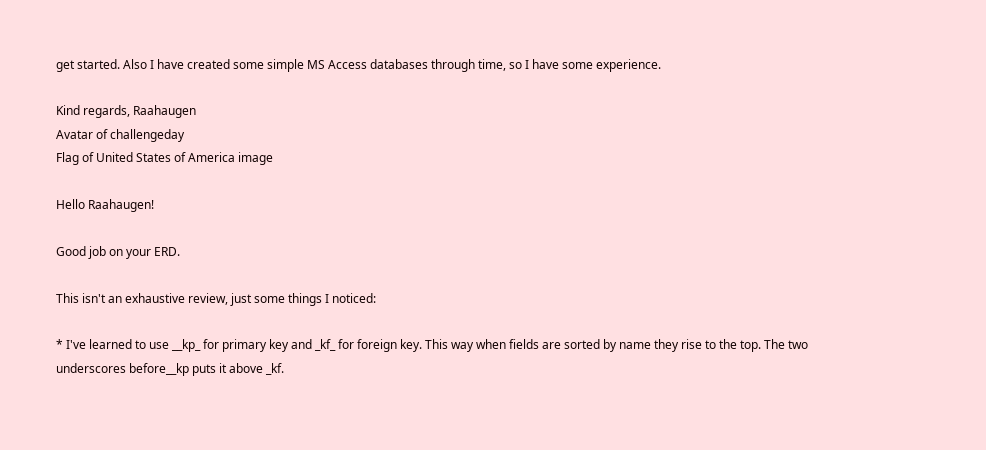get started. Also I have created some simple MS Access databases through time, so I have some experience.

Kind regards, Raahaugen
Avatar of challengeday
Flag of United States of America image

Hello Raahaugen!

Good job on your ERD.

This isn't an exhaustive review, just some things I noticed:

* I've learned to use __kp_ for primary key and _kf_ for foreign key. This way when fields are sorted by name they rise to the top. The two underscores before__kp puts it above _kf.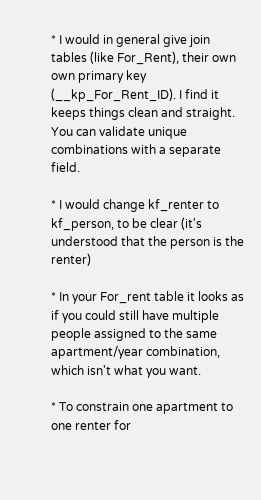* I would in general give join tables (like For_Rent), their own own primary key (__kp_For_Rent_ID). I find it keeps things clean and straight. You can validate unique combinations with a separate field.

* I would change kf_renter to kf_person, to be clear (it's understood that the person is the renter)

* In your For_rent table it looks as if you could still have multiple people assigned to the same apartment/year combination, which isn't what you want.

* To constrain one apartment to one renter for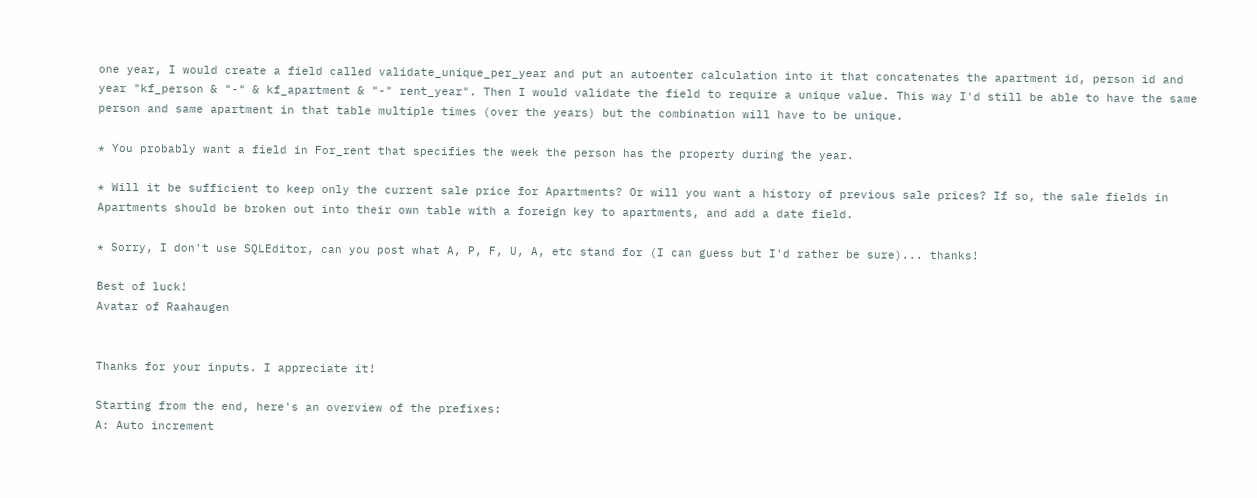one year, I would create a field called validate_unique_per_year and put an autoenter calculation into it that concatenates the apartment id, person id and year "kf_person & "-" & kf_apartment & "-" rent_year". Then I would validate the field to require a unique value. This way I'd still be able to have the same person and same apartment in that table multiple times (over the years) but the combination will have to be unique.

* You probably want a field in For_rent that specifies the week the person has the property during the year.

* Will it be sufficient to keep only the current sale price for Apartments? Or will you want a history of previous sale prices? If so, the sale fields in Apartments should be broken out into their own table with a foreign key to apartments, and add a date field.

* Sorry, I don't use SQLEditor, can you post what A, P, F, U, A, etc stand for (I can guess but I'd rather be sure)... thanks!

Best of luck!
Avatar of Raahaugen


Thanks for your inputs. I appreciate it!

Starting from the end, here's an overview of the prefixes:
A: Auto increment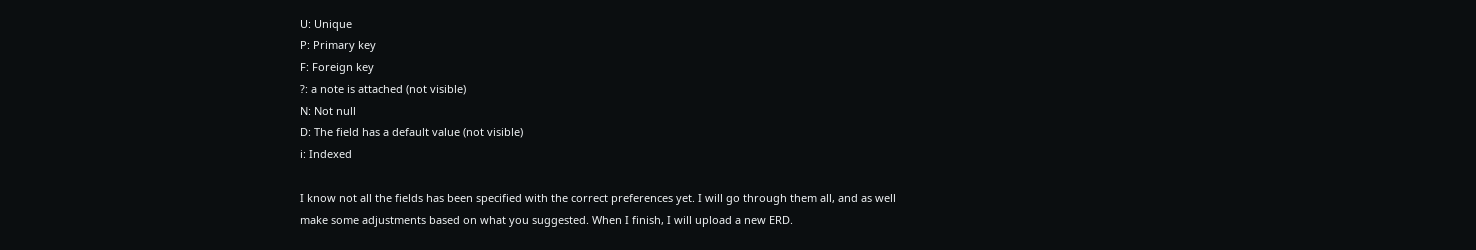U: Unique
P: Primary key
F: Foreign key
?: a note is attached (not visible)
N: Not null
D: The field has a default value (not visible)
i: Indexed

I know not all the fields has been specified with the correct preferences yet. I will go through them all, and as well make some adjustments based on what you suggested. When I finish, I will upload a new ERD.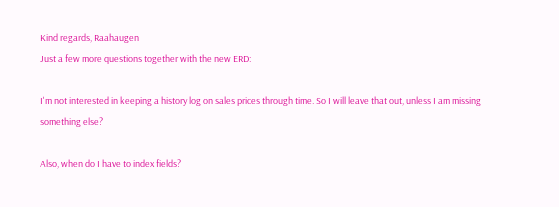Kind regards, Raahaugen
Just a few more questions together with the new ERD:

I'm not interested in keeping a history log on sales prices through time. So I will leave that out, unless I am missing something else?

Also, when do I have to index fields?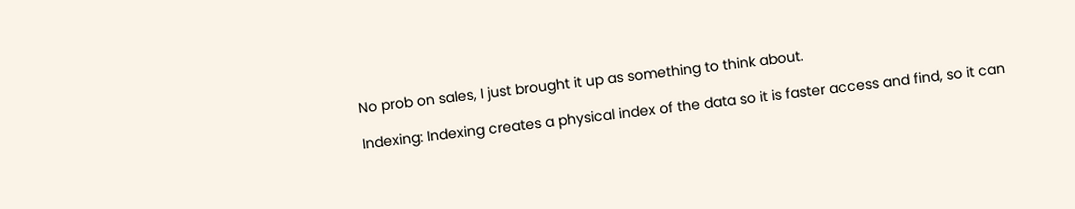No prob on sales, I just brought it up as something to think about.

Indexing: Indexing creates a physical index of the data so it is faster access and find, so it can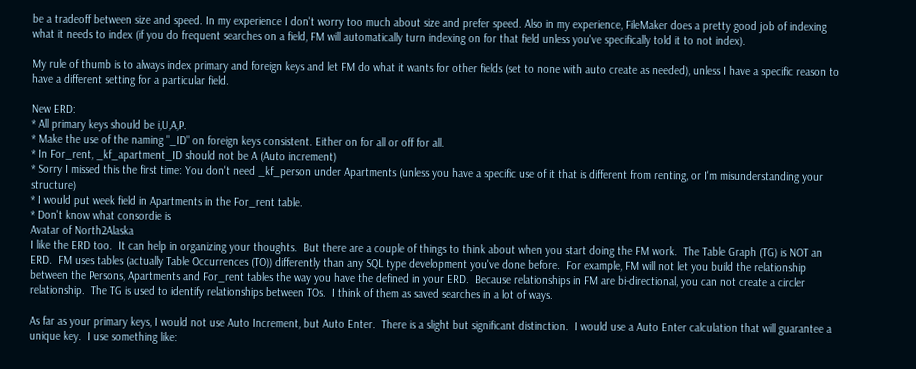be a tradeoff between size and speed. In my experience I don't worry too much about size and prefer speed. Also in my experience, FileMaker does a pretty good job of indexing what it needs to index (if you do frequent searches on a field, FM will automatically turn indexing on for that field unless you've specifically told it to not index).

My rule of thumb is to always index primary and foreign keys and let FM do what it wants for other fields (set to none with auto create as needed), unless I have a specific reason to have a different setting for a particular field.

New ERD:
* All primary keys should be i,U,A,P.
* Make the use of the naming "_ID" on foreign keys consistent. Either on for all or off for all.
* In For_rent, _kf_apartment_ID should not be A (Auto increment)
* Sorry I missed this the first time: You don't need _kf_person under Apartments (unless you have a specific use of it that is different from renting, or I'm misunderstanding your structure)
* I would put week field in Apartments in the For_rent table.
* Don't know what consordie is
Avatar of North2Alaska
I like the ERD too.  It can help in organizing your thoughts.  But there are a couple of things to think about when you start doing the FM work.  The Table Graph (TG) is NOT an ERD.  FM uses tables (actually Table Occurrences (TO)) differently than any SQL type development you've done before.  For example, FM will not let you build the relationship between the Persons, Apartments and For_rent tables the way you have the defined in your ERD.  Because relationships in FM are bi-directional, you can not create a circler relationship.  The TG is used to identify relationships between TOs.  I think of them as saved searches in a lot of ways.

As far as your primary keys, I would not use Auto Increment, but Auto Enter.  There is a slight but significant distinction.  I would use a Auto Enter calculation that will guarantee a unique key.  I use something like: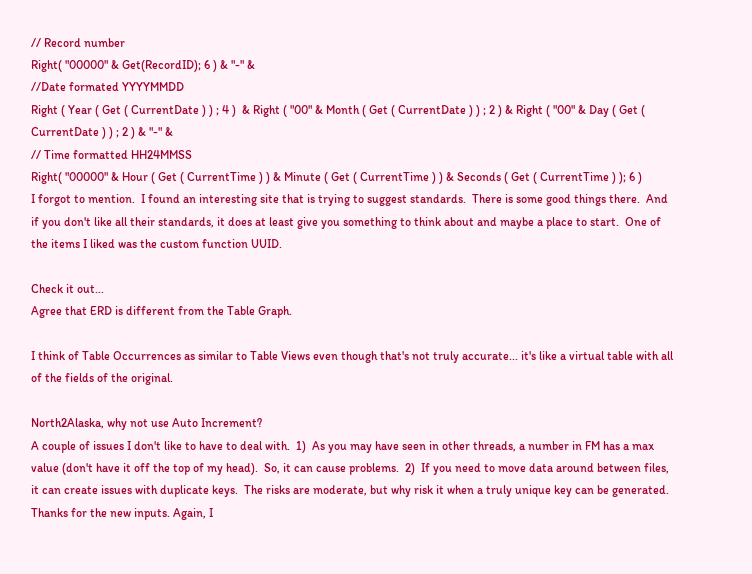// Record number
Right( "00000" & Get(RecordID); 6 ) & "-" &
//Date formated YYYYMMDD
Right ( Year ( Get ( CurrentDate ) ) ; 4 )  & Right ( "00" & Month ( Get ( CurrentDate ) ) ; 2 ) & Right ( "00" & Day ( Get ( CurrentDate ) ) ; 2 ) & "-" &
// Time formatted HH24MMSS
Right( "00000" & Hour ( Get ( CurrentTime ) ) & Minute ( Get ( CurrentTime ) ) & Seconds ( Get ( CurrentTime ) ); 6 )
I forgot to mention.  I found an interesting site that is trying to suggest standards.  There is some good things there.  And if you don't like all their standards, it does at least give you something to think about and maybe a place to start.  One of the items I liked was the custom function UUID.

Check it out...
Agree that ERD is different from the Table Graph.

I think of Table Occurrences as similar to Table Views even though that's not truly accurate... it's like a virtual table with all of the fields of the original.

North2Alaska, why not use Auto Increment?
A couple of issues I don't like to have to deal with.  1)  As you may have seen in other threads, a number in FM has a max value (don't have it off the top of my head).  So, it can cause problems.  2)  If you need to move data around between files, it can create issues with duplicate keys.  The risks are moderate, but why risk it when a truly unique key can be generated.
Thanks for the new inputs. Again, I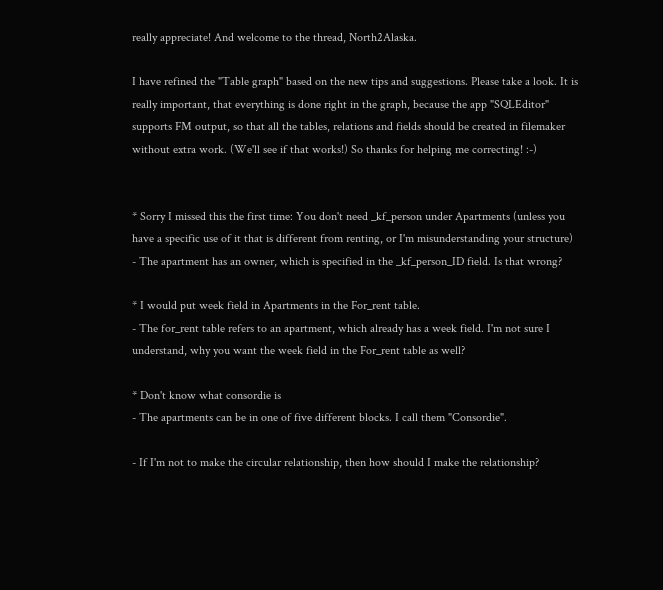really appreciate! And welcome to the thread, North2Alaska.

I have refined the "Table graph" based on the new tips and suggestions. Please take a look. It is really important, that everything is done right in the graph, because the app "SQLEditor" supports FM output, so that all the tables, relations and fields should be created in filemaker without extra work. (We'll see if that works!) So thanks for helping me correcting! :-)


* Sorry I missed this the first time: You don't need _kf_person under Apartments (unless you have a specific use of it that is different from renting, or I'm misunderstanding your structure)
- The apartment has an owner, which is specified in the _kf_person_ID field. Is that wrong?

* I would put week field in Apartments in the For_rent table.
- The for_rent table refers to an apartment, which already has a week field. I'm not sure I understand, why you want the week field in the For_rent table as well?

* Don't know what consordie is
- The apartments can be in one of five different blocks. I call them "Consordie".

- If I'm not to make the circular relationship, then how should I make the relationship?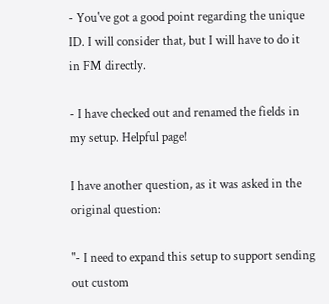- You've got a good point regarding the unique ID. I will consider that, but I will have to do it in FM directly.

- I have checked out and renamed the fields in my setup. Helpful page!

I have another question, as it was asked in the original question:

"- I need to expand this setup to support sending out custom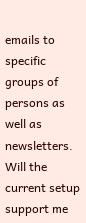emails to specific groups of persons as well as newsletters. Will the current setup support me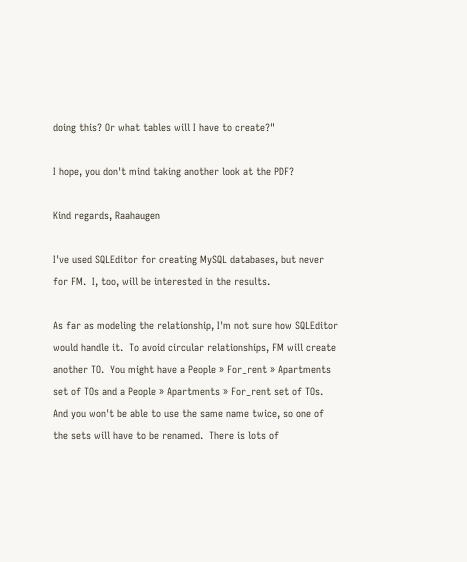doing this? Or what tables will I have to create?"

I hope, you don't mind taking another look at the PDF?

Kind regards, Raahaugen

I've used SQLEditor for creating MySQL databases, but never for FM.  I, too, will be interested in the results.

As far as modeling the relationship, I'm not sure how SQLEditor would handle it.  To avoid circular relationships, FM will create another TO.  You might have a People » For_rent » Apartments set of TOs and a People » Apartments » For_rent set of TOs.  And you won't be able to use the same name twice, so one of the sets will have to be renamed.  There is lots of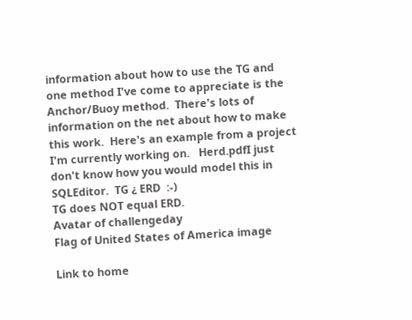information about how to use the TG and one method I've come to appreciate is the Anchor/Buoy method.  There's lots of information on the net about how to make this work.  Here's an example from a project I'm currently working on.   Herd.pdfI just don't know how you would model this in SQLEditor.  TG ¿ ERD  :-)
TG does NOT equal ERD.
Avatar of challengeday
Flag of United States of America image

Link to home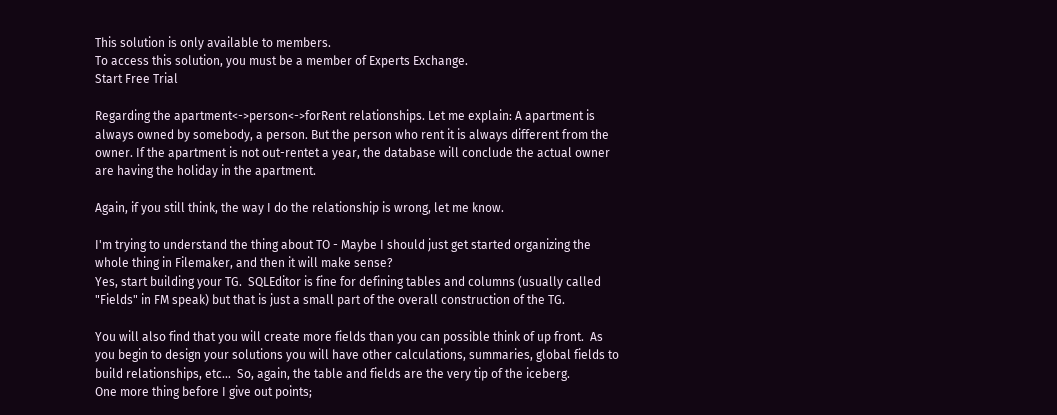This solution is only available to members.
To access this solution, you must be a member of Experts Exchange.
Start Free Trial

Regarding the apartment<->person<->forRent relationships. Let me explain: A apartment is always owned by somebody, a person. But the person who rent it is always different from the owner. If the apartment is not out-rentet a year, the database will conclude the actual owner are having the holiday in the apartment.

Again, if you still think, the way I do the relationship is wrong, let me know.

I'm trying to understand the thing about TO - Maybe I should just get started organizing the whole thing in Filemaker, and then it will make sense?
Yes, start building your TG.  SQLEditor is fine for defining tables and columns (usually called "Fields" in FM speak) but that is just a small part of the overall construction of the TG.

You will also find that you will create more fields than you can possible think of up front.  As you begin to design your solutions you will have other calculations, summaries, global fields to build relationships, etc...  So, again, the table and fields are the very tip of the iceberg.
One more thing before I give out points;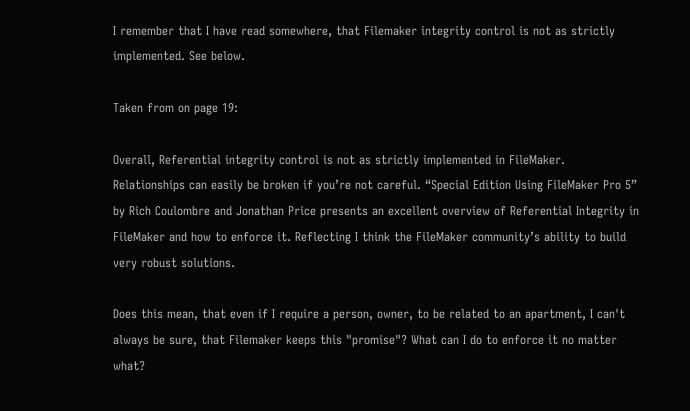I remember that I have read somewhere, that Filemaker integrity control is not as strictly implemented. See below.

Taken from on page 19:

Overall, Referential integrity control is not as strictly implemented in FileMaker. Relationships can easily be broken if you’re not careful. “Special Edition Using FileMaker Pro 5” by Rich Coulombre and Jonathan Price presents an excellent overview of Referential Integrity in FileMaker and how to enforce it. Reflecting I think the FileMaker community’s ability to build very robust solutions.

Does this mean, that even if I require a person, owner, to be related to an apartment, I can't always be sure, that Filemaker keeps this "promise"? What can I do to enforce it no matter what?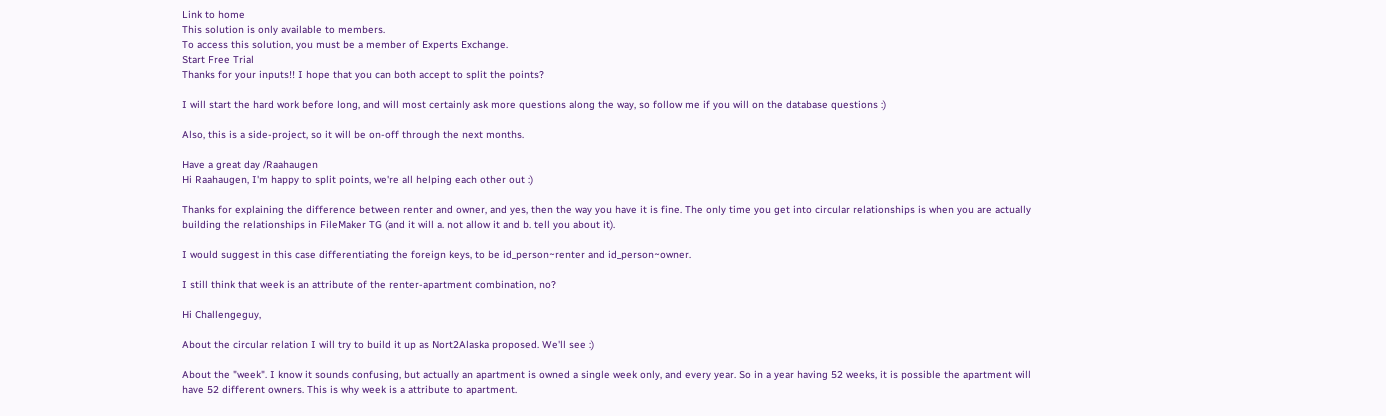Link to home
This solution is only available to members.
To access this solution, you must be a member of Experts Exchange.
Start Free Trial
Thanks for your inputs!! I hope that you can both accept to split the points?

I will start the hard work before long, and will most certainly ask more questions along the way, so follow me if you will on the database questions :)

Also, this is a side-project, so it will be on-off through the next months.

Have a great day /Raahaugen
Hi Raahaugen, I'm happy to split points, we're all helping each other out :)

Thanks for explaining the difference between renter and owner, and yes, then the way you have it is fine. The only time you get into circular relationships is when you are actually building the relationships in FileMaker TG (and it will a. not allow it and b. tell you about it).

I would suggest in this case differentiating the foreign keys, to be id_person~renter and id_person~owner.

I still think that week is an attribute of the renter-apartment combination, no?

Hi Challengeguy,

About the circular relation I will try to build it up as Nort2Alaska proposed. We'll see :)

About the "week". I know it sounds confusing, but actually an apartment is owned a single week only, and every year. So in a year having 52 weeks, it is possible the apartment will have 52 different owners. This is why week is a attribute to apartment.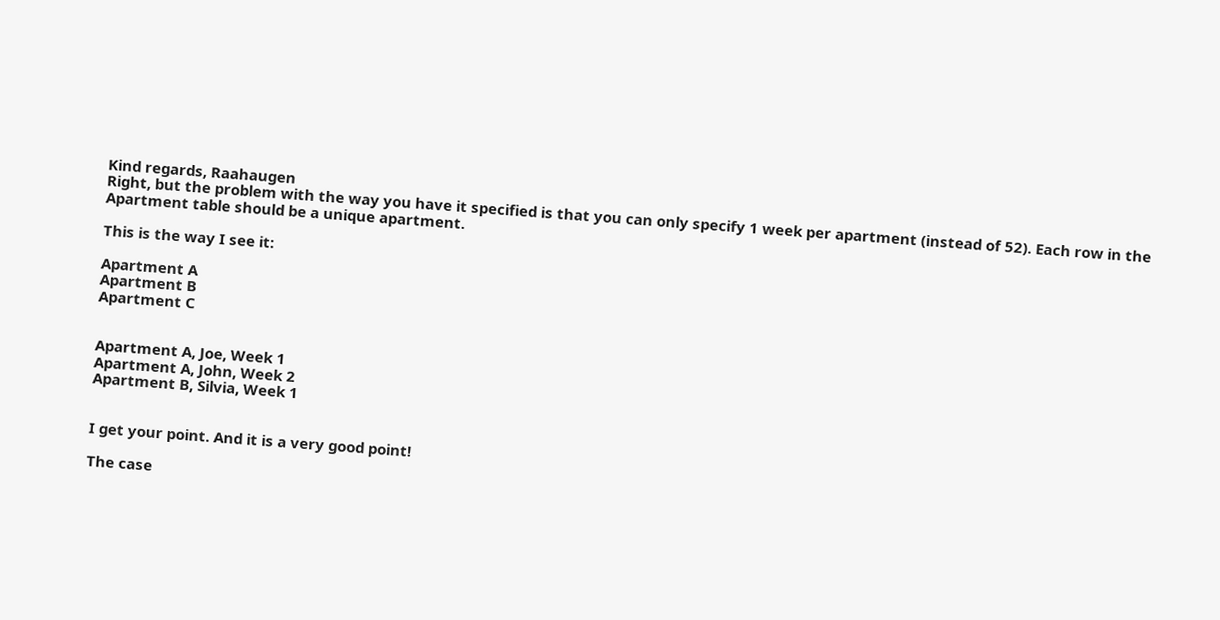Kind regards, Raahaugen
Right, but the problem with the way you have it specified is that you can only specify 1 week per apartment (instead of 52). Each row in the Apartment table should be a unique apartment.

This is the way I see it:

Apartment A
Apartment B
Apartment C


Apartment A, Joe, Week 1
Apartment A, John, Week 2
Apartment B, Silvia, Week 1


I get your point. And it is a very good point!

The case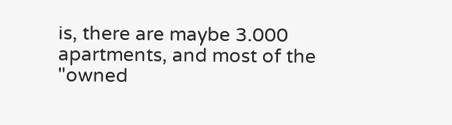is, there are maybe 3.000 apartments, and most of the "owned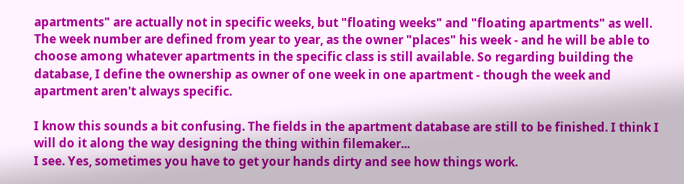apartments" are actually not in specific weeks, but "floating weeks" and "floating apartments" as well. The week number are defined from year to year, as the owner "places" his week - and he will be able to choose among whatever apartments in the specific class is still available. So regarding building the database, I define the ownership as owner of one week in one apartment - though the week and apartment aren't always specific.

I know this sounds a bit confusing. The fields in the apartment database are still to be finished. I think I will do it along the way designing the thing within filemaker...
I see. Yes, sometimes you have to get your hands dirty and see how things work.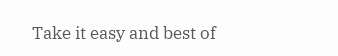Take it easy and best of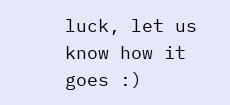luck, let us know how it goes :)